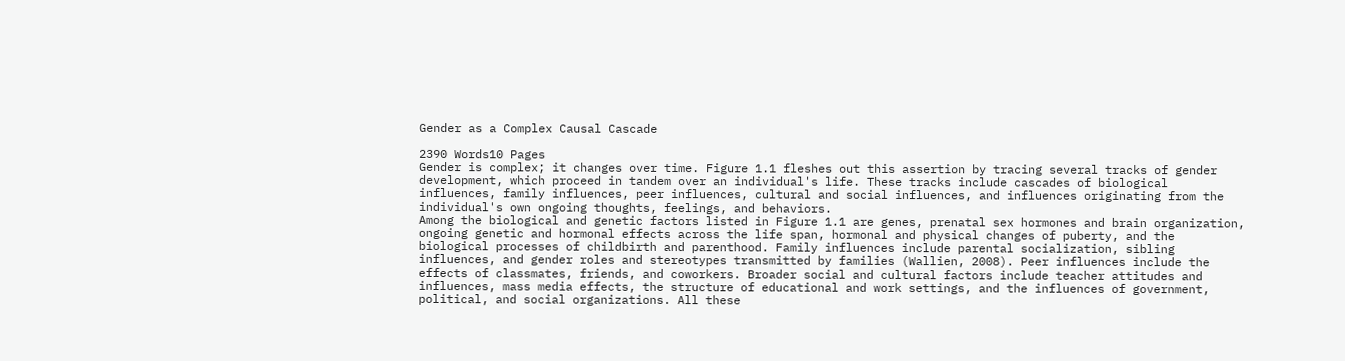Gender as a Complex Causal Cascade

2390 Words10 Pages
Gender is complex; it changes over time. Figure 1.1 fleshes out this assertion by tracing several tracks of gender development, which proceed in tandem over an individual's life. These tracks include cascades of biological influences, family influences, peer influences, cultural and social influences, and influences originating from the individual's own ongoing thoughts, feelings, and behaviors.
Among the biological and genetic factors listed in Figure 1.1 are genes, prenatal sex hormones and brain organization, ongoing genetic and hormonal effects across the life span, hormonal and physical changes of puberty, and the biological processes of childbirth and parenthood. Family influences include parental socialization, sibling influences, and gender roles and stereotypes transmitted by families (Wallien, 2008). Peer influences include the effects of classmates, friends, and coworkers. Broader social and cultural factors include teacher attitudes and influences, mass media effects, the structure of educational and work settings, and the influences of government, political, and social organizations. All these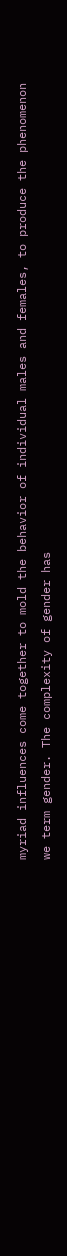myriad influences come together to mold the behavior of individual males and females, to produce the phenomenon we term gender. The complexity of gender has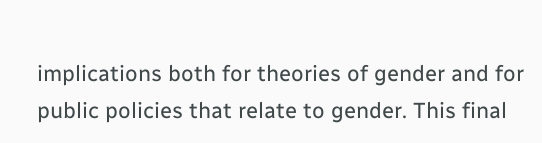implications both for theories of gender and for public policies that relate to gender. This final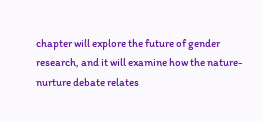chapter will explore the future of gender research, and it will examine how the nature-nurture debate relates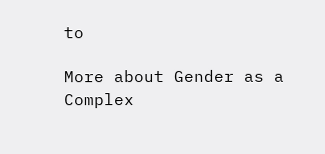to

More about Gender as a Complex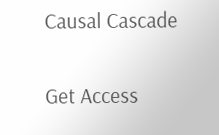Causal Cascade

Get Access